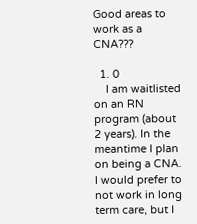Good areas to work as a CNA???

  1. 0
    I am waitlisted on an RN program (about 2 years). In the meantime I plan on being a CNA. I would prefer to not work in long term care, but I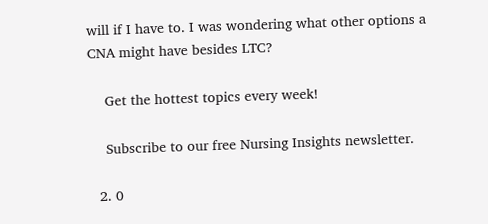will if I have to. I was wondering what other options a CNA might have besides LTC?

    Get the hottest topics every week!

    Subscribe to our free Nursing Insights newsletter.

  2. 0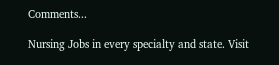Comments...

Nursing Jobs in every specialty and state. Visit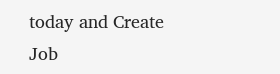today and Create Job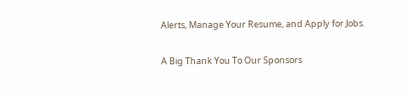Alerts, Manage Your Resume, and Apply for Jobs.

A Big Thank You To Our Sponsors